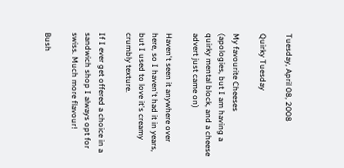Tuesday, April 08, 2008

Quirky Tuesday

My favourite Cheeses
(apologies, but I am having a quirky mental block, and a cheese advert just came on)

Haven't seen it anywhere over here, so I haven't had it in years, but I used to love it's creamy crumbly texture.

If I ever get offered a choice in a sandwich shop I always opt for swiss. Much more flavour!

Bush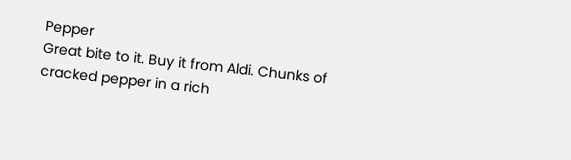Pepper
Great bite to it. Buy it from Aldi. Chunks of cracked pepper in a rich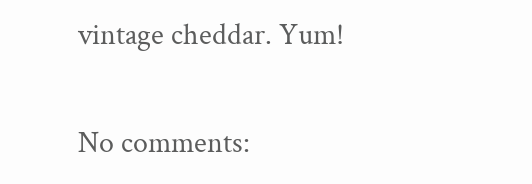vintage cheddar. Yum!

No comments: